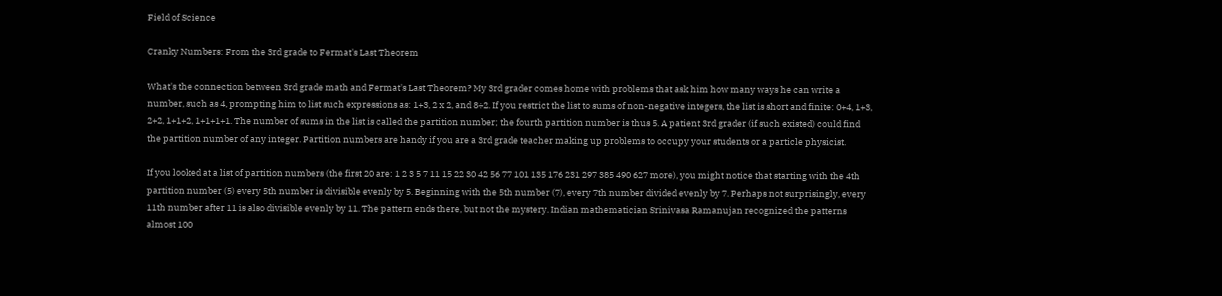Field of Science

Cranky Numbers: From the 3rd grade to Fermat's Last Theorem

What's the connection between 3rd grade math and Fermat's Last Theorem? My 3rd grader comes home with problems that ask him how many ways he can write a number, such as 4, prompting him to list such expressions as: 1+3, 2 x 2, and 8÷2. If you restrict the list to sums of non-negative integers, the list is short and finite: 0+4, 1+3, 2+2, 1+1+2, 1+1+1+1. The number of sums in the list is called the partition number; the fourth partition number is thus 5. A patient 3rd grader (if such existed) could find the partition number of any integer. Partition numbers are handy if you are a 3rd grade teacher making up problems to occupy your students or a particle physicist.

If you looked at a list of partition numbers (the first 20 are: 1 2 3 5 7 11 15 22 30 42 56 77 101 135 176 231 297 385 490 627 more), you might notice that starting with the 4th partition number (5) every 5th number is divisible evenly by 5. Beginning with the 5th number (7), every 7th number divided evenly by 7. Perhaps not surprisingly, every 11th number after 11 is also divisible evenly by 11. The pattern ends there, but not the mystery. Indian mathematician Srinivasa Ramanujan recognized the patterns almost 100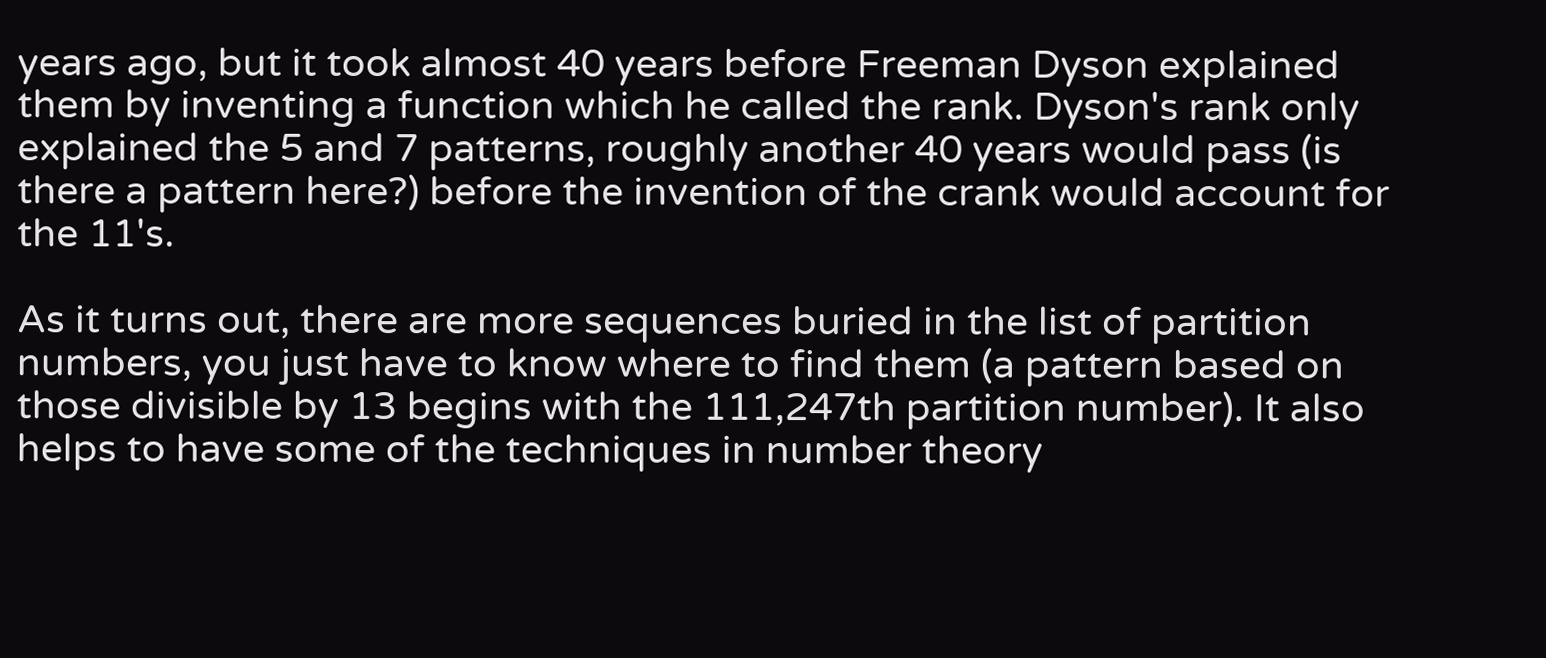years ago, but it took almost 40 years before Freeman Dyson explained them by inventing a function which he called the rank. Dyson's rank only explained the 5 and 7 patterns, roughly another 40 years would pass (is there a pattern here?) before the invention of the crank would account for the 11's.

As it turns out, there are more sequences buried in the list of partition numbers, you just have to know where to find them (a pattern based on those divisible by 13 begins with the 111,247th partition number). It also helps to have some of the techniques in number theory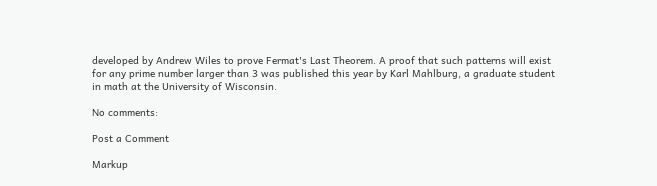developed by Andrew Wiles to prove Fermat's Last Theorem. A proof that such patterns will exist for any prime number larger than 3 was published this year by Karl Mahlburg, a graduate student in math at the University of Wisconsin.

No comments:

Post a Comment

Markup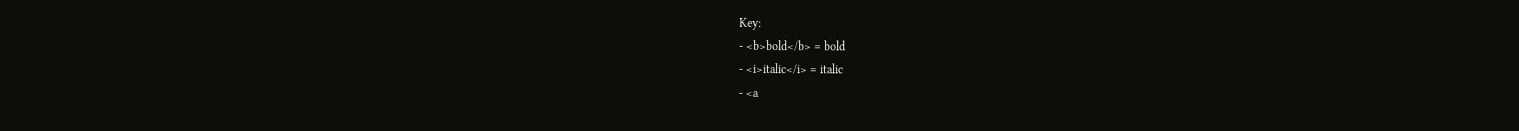Key:
- <b>bold</b> = bold
- <i>italic</i> = italic
- <a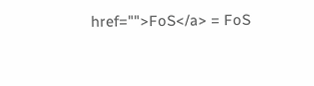href="">FoS</a> = FoS